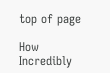top of page

How Incredibly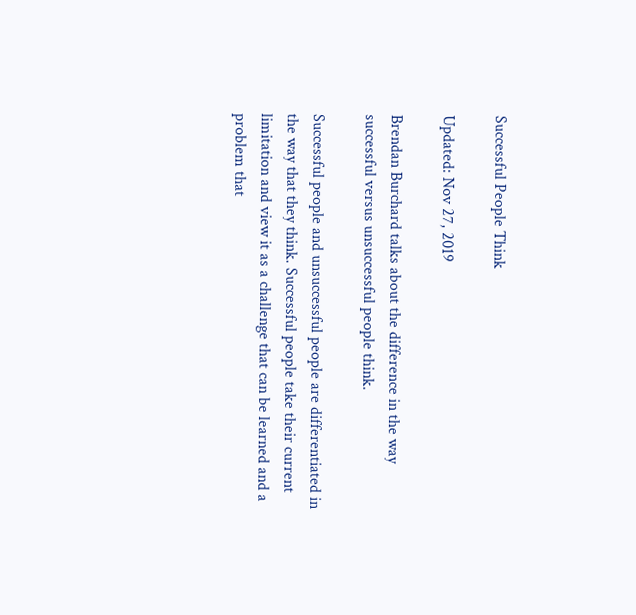Successful People Think

Updated: Nov 27, 2019

Brendan Burchard talks about the difference in the way successful versus unsuccessful people think.

Successful people and unsuccessful people are differentiated in the way that they think. Successful people take their current limitation and view it as a challenge that can be learned and a problem that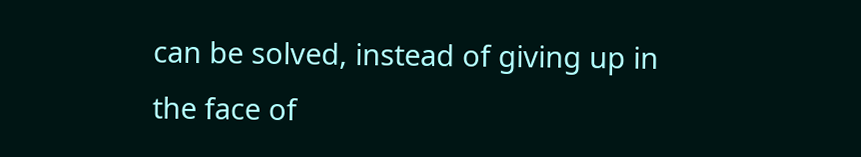can be solved, instead of giving up in the face of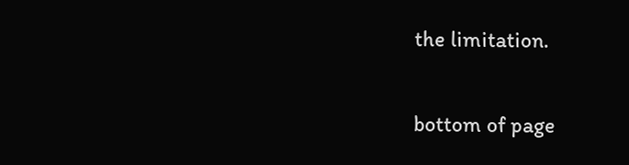the limitation.


bottom of page